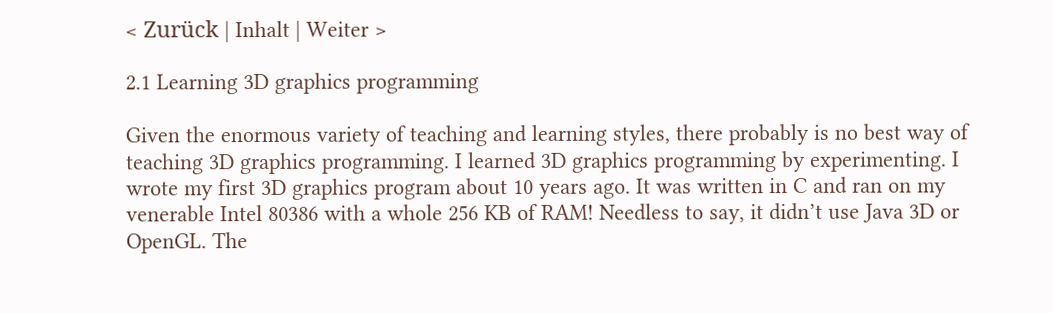< Zurück | Inhalt | Weiter >

2.1 Learning 3D graphics programming

Given the enormous variety of teaching and learning styles, there probably is no best way of teaching 3D graphics programming. I learned 3D graphics programming by experimenting. I wrote my first 3D graphics program about 10 years ago. It was written in C and ran on my venerable Intel 80386 with a whole 256 KB of RAM! Needless to say, it didn’t use Java 3D or OpenGL. The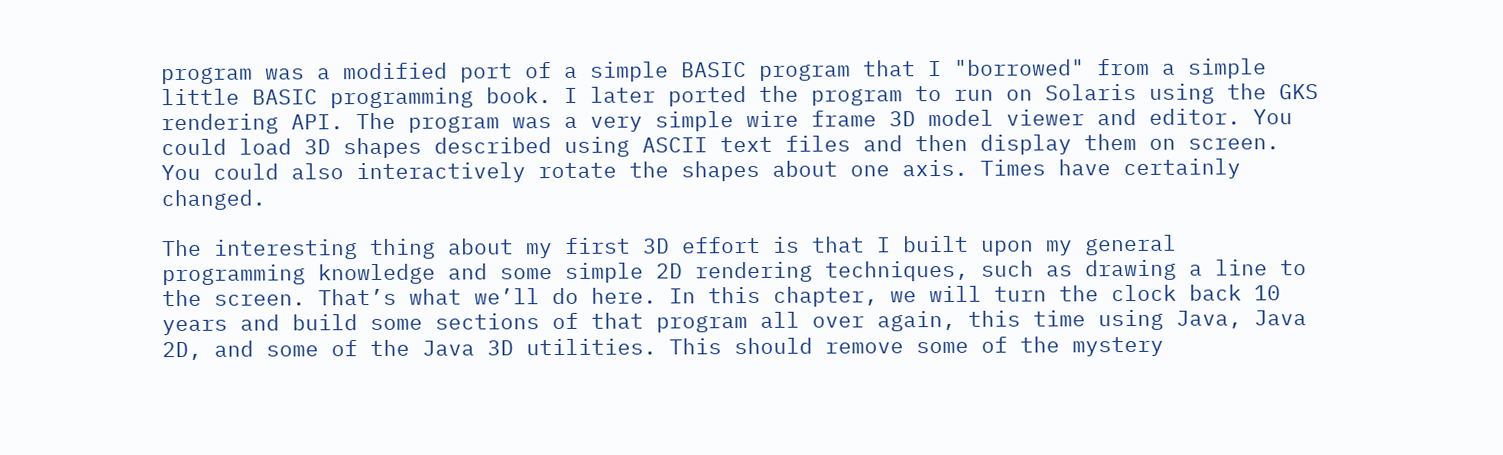program was a modified port of a simple BASIC program that I "borrowed" from a simple little BASIC programming book. I later ported the program to run on Solaris using the GKS rendering API. The program was a very simple wire frame 3D model viewer and editor. You could load 3D shapes described using ASCII text files and then display them on screen. You could also interactively rotate the shapes about one axis. Times have certainly changed.

The interesting thing about my first 3D effort is that I built upon my general programming knowledge and some simple 2D rendering techniques, such as drawing a line to the screen. That’s what we’ll do here. In this chapter, we will turn the clock back 10 years and build some sections of that program all over again, this time using Java, Java 2D, and some of the Java 3D utilities. This should remove some of the mystery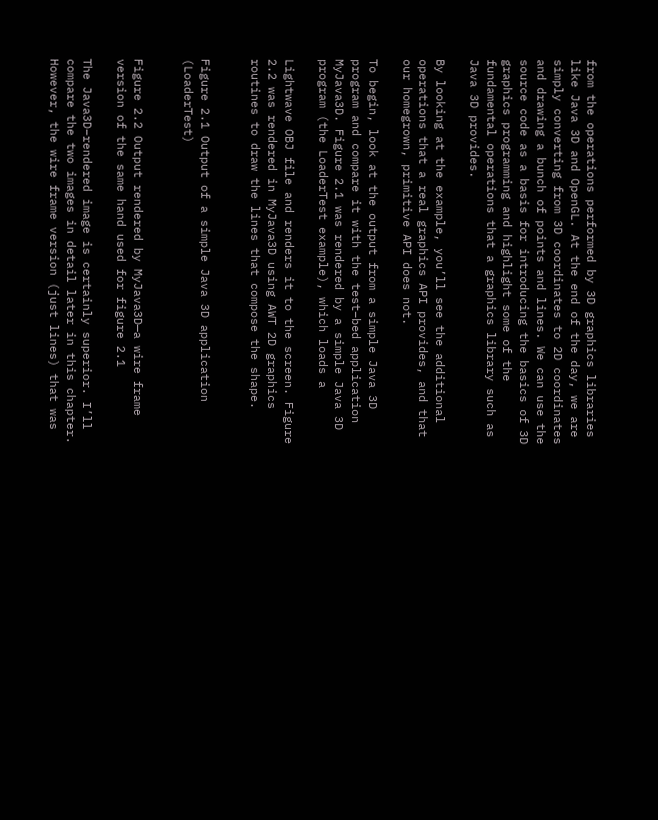from the operations performed by 3D graphics libraries like Java 3D and OpenGL. At the end of the day, we are simply converting from 3D coordinates to 2D coordinates and drawing a bunch of points and lines. We can use the source code as a basis for introducing the basics of 3D graphics programming and highlight some of the fundamental operations that a graphics library such as Java 3D provides.

By looking at the example, you’ll see the additional operations that a real graphics API provides, and that our homegrown, primitive API does not.

To begin, look at the output from a simple Java 3D program and compare it with the test−bed application MyJava3D. Figure 2.1 was rendered by a simple Java 3D program (the LoaderTest example), which loads a

Lightwave OBJ file and renders it to the screen. Figure 2.2 was rendered in MyJava3D using AWT 2D graphics routines to draw the lines that compose the shape.


Figure 2.1 Output of a simple Java 3D application (LoaderTest)


Figure 2.2 Output rendered by MyJava3D—a wire frame version of the same hand used for figure 2.1

The Java3D−rendered image is certainly superior. I’ll compare the two images in detail later in this chapter. However, the wire frame version (just lines) that was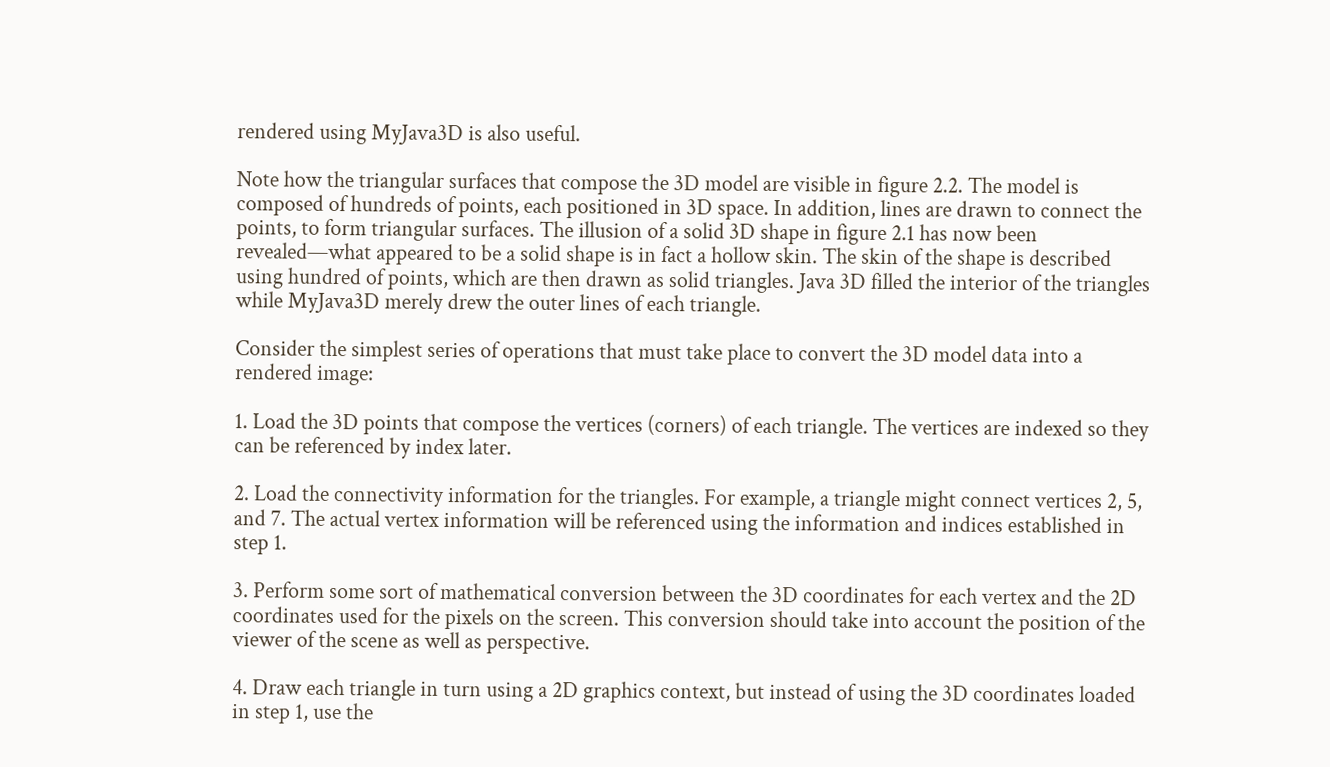rendered using MyJava3D is also useful.

Note how the triangular surfaces that compose the 3D model are visible in figure 2.2. The model is composed of hundreds of points, each positioned in 3D space. In addition, lines are drawn to connect the points, to form triangular surfaces. The illusion of a solid 3D shape in figure 2.1 has now been revealed—what appeared to be a solid shape is in fact a hollow skin. The skin of the shape is described using hundred of points, which are then drawn as solid triangles. Java 3D filled the interior of the triangles while MyJava3D merely drew the outer lines of each triangle.

Consider the simplest series of operations that must take place to convert the 3D model data into a rendered image:

1. Load the 3D points that compose the vertices (corners) of each triangle. The vertices are indexed so they can be referenced by index later.

2. Load the connectivity information for the triangles. For example, a triangle might connect vertices 2, 5, and 7. The actual vertex information will be referenced using the information and indices established in step 1.

3. Perform some sort of mathematical conversion between the 3D coordinates for each vertex and the 2D coordinates used for the pixels on the screen. This conversion should take into account the position of the viewer of the scene as well as perspective.

4. Draw each triangle in turn using a 2D graphics context, but instead of using the 3D coordinates loaded in step 1, use the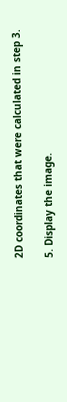2D coordinates that were calculated in step 3.

5. Display the image.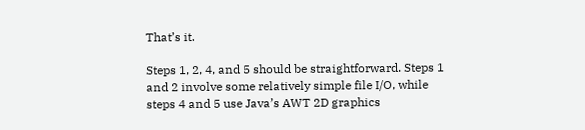That’s it.

Steps 1, 2, 4, and 5 should be straightforward. Steps 1 and 2 involve some relatively simple file I/O, while steps 4 and 5 use Java’s AWT 2D graphics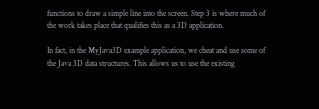functions to draw a simple line into the screen. Step 3 is where much of the work takes place that qualifies this as a 3D application.

In fact, in the MyJava3D example application, we cheat and use some of the Java 3D data structures. This allows us to use the existing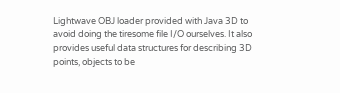Lightwave OBJ loader provided with Java 3D to avoid doing the tiresome file I/O ourselves. It also provides useful data structures for describing 3D points, objects to be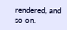rendered, and so on.